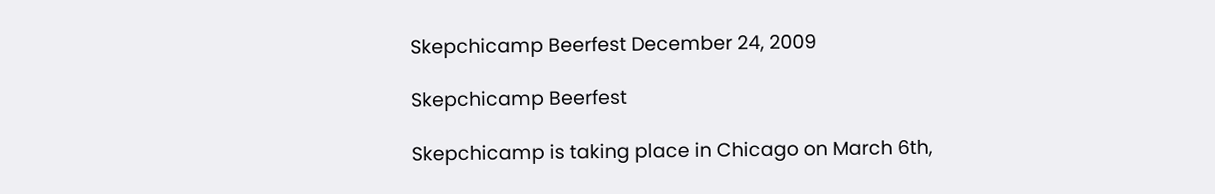Skepchicamp Beerfest December 24, 2009

Skepchicamp Beerfest

Skepchicamp is taking place in Chicago on March 6th,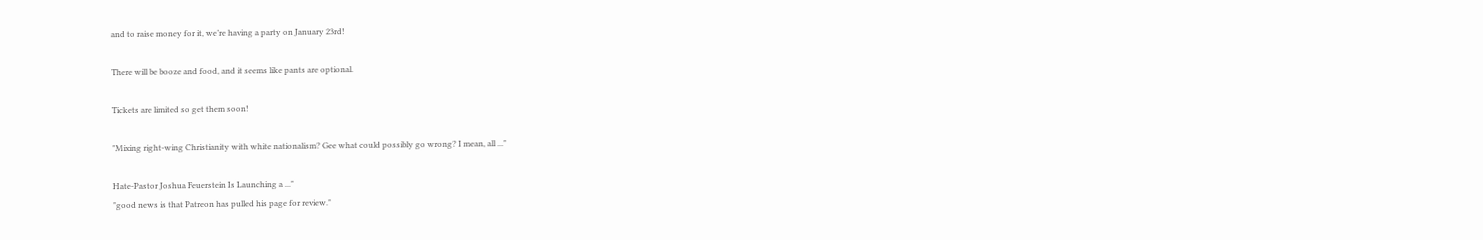and to raise money for it, we’re having a party on January 23rd!

There will be booze and food, and it seems like pants are optional.

Tickets are limited so get them soon!

"Mixing right-wing Christianity with white nationalism? Gee what could possibly go wrong? I mean, all ..."

Hate-Pastor Joshua Feuerstein Is Launching a ..."
"good news is that Patreon has pulled his page for review."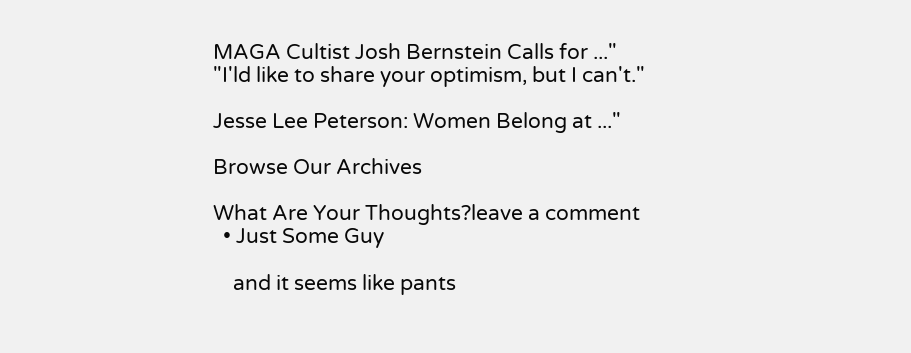MAGA Cultist Josh Bernstein Calls for ..."
"I'ld like to share your optimism, but I can't."

Jesse Lee Peterson: Women Belong at ..."

Browse Our Archives

What Are Your Thoughts?leave a comment
  • Just Some Guy

    and it seems like pants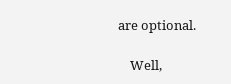are optional.

    Well,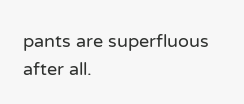pants are superfluous after all.